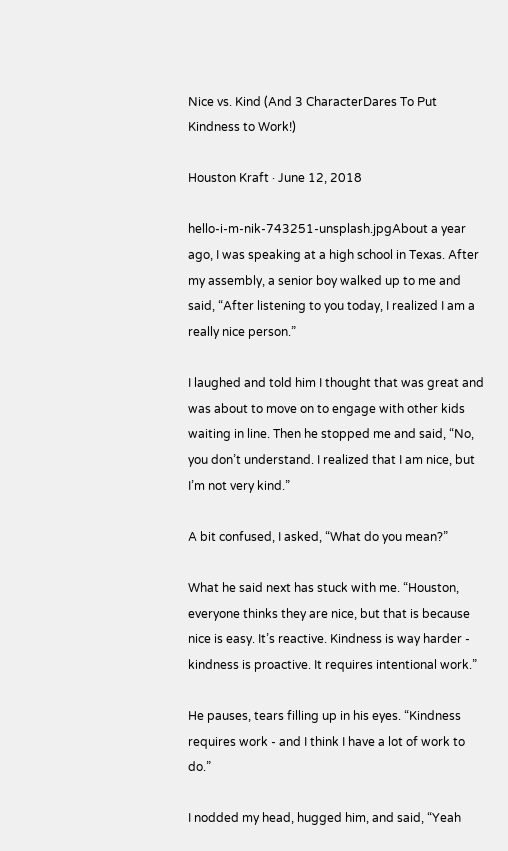Nice vs. Kind (And 3 CharacterDares To Put Kindness to Work!)

Houston Kraft · June 12, 2018

hello-i-m-nik-743251-unsplash.jpgAbout a year ago, I was speaking at a high school in Texas. After my assembly, a senior boy walked up to me and said, “After listening to you today, I realized I am a really nice person.”

I laughed and told him I thought that was great and was about to move on to engage with other kids waiting in line. Then he stopped me and said, “No, you don’t understand. I realized that I am nice, but I’m not very kind.”

A bit confused, I asked, “What do you mean?”

What he said next has stuck with me. “Houston, everyone thinks they are nice, but that is because nice is easy. It’s reactive. Kindness is way harder - kindness is proactive. It requires intentional work.”

He pauses, tears filling up in his eyes. “Kindness requires work - and I think I have a lot of work to do.”

I nodded my head, hugged him, and said, “Yeah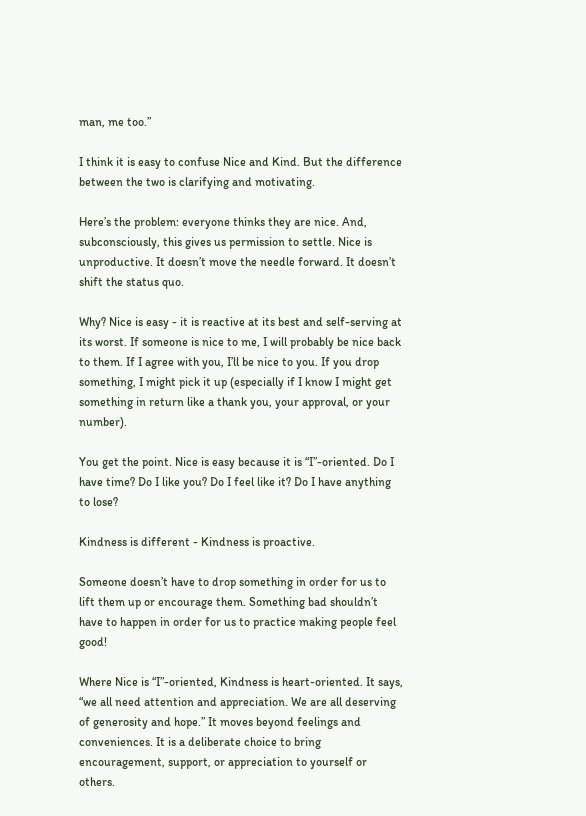man, me too.”

I think it is easy to confuse Nice and Kind. But the difference between the two is clarifying and motivating.

Here’s the problem: everyone thinks they are nice. And, subconsciously, this gives us permission to settle. Nice is unproductive. It doesn’t move the needle forward. It doesn’t shift the status quo.

Why? Nice is easy - it is reactive at its best and self-serving at its worst. If someone is nice to me, I will probably be nice back to them. If I agree with you, I’ll be nice to you. If you drop something, I might pick it up (especially if I know I might get something in return like a thank you, your approval, or your number).

You get the point. Nice is easy because it is “I”-oriented. Do I have time? Do I like you? Do I feel like it? Do I have anything to lose?

Kindness is different - Kindness is proactive.

Someone doesn’t have to drop something in order for us to lift them up or encourage them. Something bad shouldn’t have to happen in order for us to practice making people feel good!

Where Nice is “I”-oriented, Kindness is heart-oriented. It says, “we all need attention and appreciation. We are all deserving of generosity and hope.” It moves beyond feelings and conveniences. It is a deliberate choice to bring encouragement, support, or appreciation to yourself or others.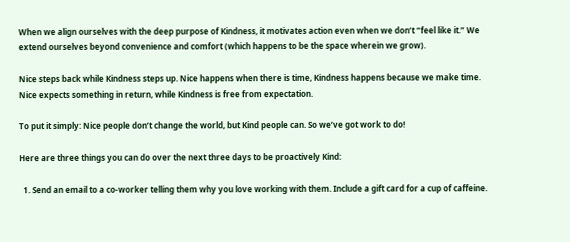When we align ourselves with the deep purpose of Kindness, it motivates action even when we don’t “feel like it.” We extend ourselves beyond convenience and comfort (which happens to be the space wherein we grow).

Nice steps back while Kindness steps up. Nice happens when there is time, Kindness happens because we make time. Nice expects something in return, while Kindness is free from expectation.

To put it simply: Nice people don’t change the world, but Kind people can. So we’ve got work to do!

Here are three things you can do over the next three days to be proactively Kind:

  1. Send an email to a co-worker telling them why you love working with them. Include a gift card for a cup of caffeine.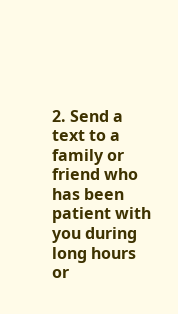2. Send a text to a family or friend who has been patient with you during long hours or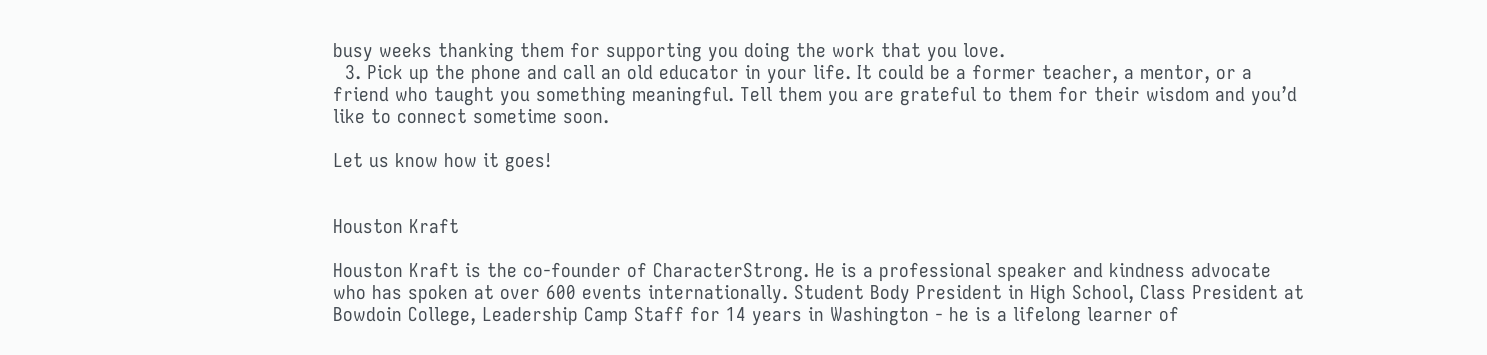busy weeks thanking them for supporting you doing the work that you love.
  3. Pick up the phone and call an old educator in your life. It could be a former teacher, a mentor, or a friend who taught you something meaningful. Tell them you are grateful to them for their wisdom and you’d like to connect sometime soon.

Let us know how it goes!


Houston Kraft

Houston Kraft is the co-founder of CharacterStrong. He is a professional speaker and kindness advocate who has spoken at over 600 events internationally. Student Body President in High School, Class President at Bowdoin College, Leadership Camp Staff for 14 years in Washington - he is a lifelong learner of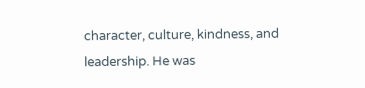character, culture, kindness, and leadership. He was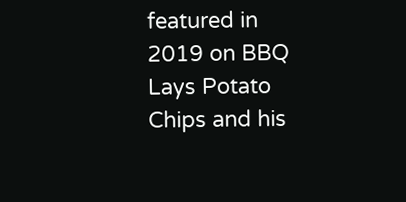featured in 2019 on BBQ Lays Potato Chips and his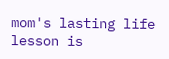mom's lasting life lesson is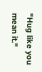"Hug like you mean it."